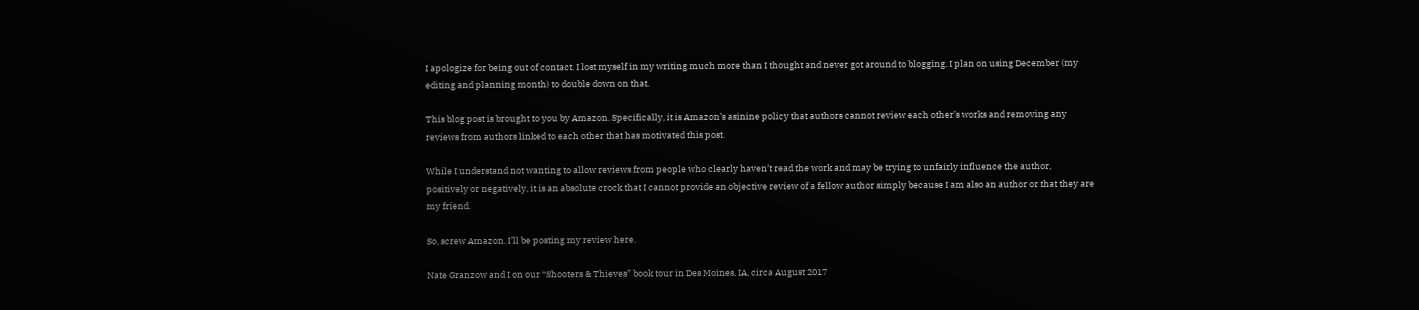I apologize for being out of contact. I lost myself in my writing much more than I thought and never got around to blogging. I plan on using December (my editing and planning month) to double down on that.

This blog post is brought to you by Amazon. Specifically, it is Amazon’s asinine policy that authors cannot review each other’s works and removing any reviews from authors linked to each other that has motivated this post.

While I understand not wanting to allow reviews from people who clearly haven’t read the work and may be trying to unfairly influence the author, positively or negatively, it is an absolute crock that I cannot provide an objective review of a fellow author simply because I am also an author or that they are my friend.

So, screw Amazon. I’ll be posting my review here.

Nate Granzow and I on our “Shooters & Thieves” book tour in Des Moines, IA, circa August 2017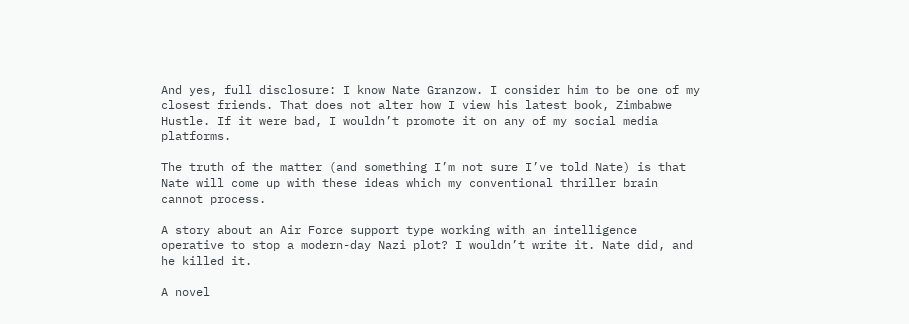And yes, full disclosure: I know Nate Granzow. I consider him to be one of my closest friends. That does not alter how I view his latest book, Zimbabwe Hustle. If it were bad, I wouldn’t promote it on any of my social media platforms.

The truth of the matter (and something I’m not sure I’ve told Nate) is that Nate will come up with these ideas which my conventional thriller brain cannot process.

A story about an Air Force support type working with an intelligence operative to stop a modern-day Nazi plot? I wouldn’t write it. Nate did, and he killed it.

A novel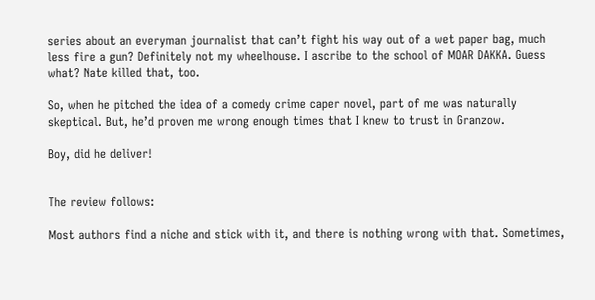series about an everyman journalist that can’t fight his way out of a wet paper bag, much less fire a gun? Definitely not my wheelhouse. I ascribe to the school of MOAR DAKKA. Guess what? Nate killed that, too.

So, when he pitched the idea of a comedy crime caper novel, part of me was naturally skeptical. But, he’d proven me wrong enough times that I knew to trust in Granzow.

Boy, did he deliver!


The review follows:

Most authors find a niche and stick with it, and there is nothing wrong with that. Sometimes,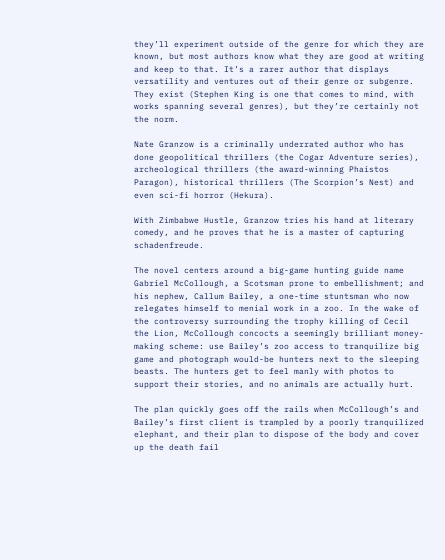they’ll experiment outside of the genre for which they are known, but most authors know what they are good at writing and keep to that. It’s a rarer author that displays versatility and ventures out of their genre or subgenre. They exist (Stephen King is one that comes to mind, with works spanning several genres), but they’re certainly not the norm.

Nate Granzow is a criminally underrated author who has done geopolitical thrillers (the Cogar Adventure series), archeological thrillers (the award-winning Phaistos Paragon), historical thrillers (The Scorpion’s Nest) and even sci-fi horror (Hekura).

With Zimbabwe Hustle, Granzow tries his hand at literary comedy, and he proves that he is a master of capturing schadenfreude.

The novel centers around a big-game hunting guide name Gabriel McCollough, a Scotsman prone to embellishment; and his nephew, Callum Bailey, a one-time stuntsman who now relegates himself to menial work in a zoo. In the wake of the controversy surrounding the trophy killing of Cecil the Lion, McCollough concocts a seemingly brilliant money-making scheme: use Bailey’s zoo access to tranquilize big game and photograph would-be hunters next to the sleeping beasts. The hunters get to feel manly with photos to support their stories, and no animals are actually hurt.

The plan quickly goes off the rails when McCollough’s and Bailey’s first client is trampled by a poorly tranquilized elephant, and their plan to dispose of the body and cover up the death fail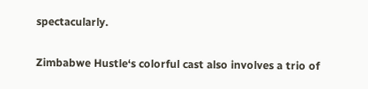spectacularly.

Zimbabwe Hustle‘s colorful cast also involves a trio of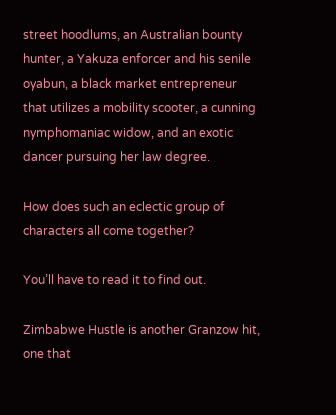street hoodlums, an Australian bounty hunter, a Yakuza enforcer and his senile oyabun, a black market entrepreneur that utilizes a mobility scooter, a cunning nymphomaniac widow, and an exotic dancer pursuing her law degree.

How does such an eclectic group of characters all come together?

You’ll have to read it to find out.

Zimbabwe Hustle is another Granzow hit, one that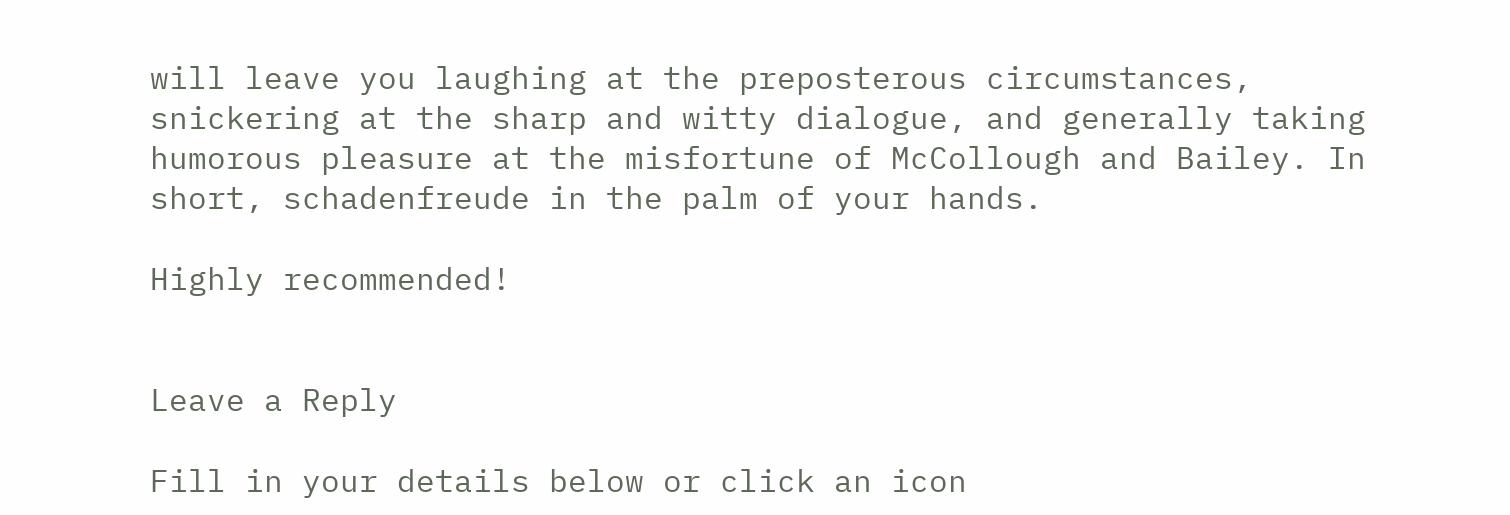will leave you laughing at the preposterous circumstances, snickering at the sharp and witty dialogue, and generally taking humorous pleasure at the misfortune of McCollough and Bailey. In short, schadenfreude in the palm of your hands.

Highly recommended!


Leave a Reply

Fill in your details below or click an icon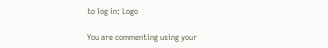to log in: Logo

You are commenting using your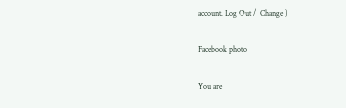account. Log Out /  Change )

Facebook photo

You are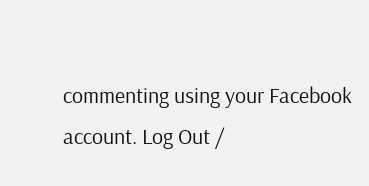commenting using your Facebook account. Log Out /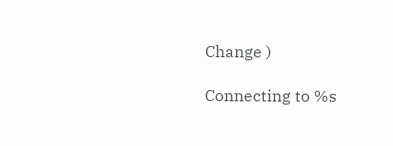Change )

Connecting to %s